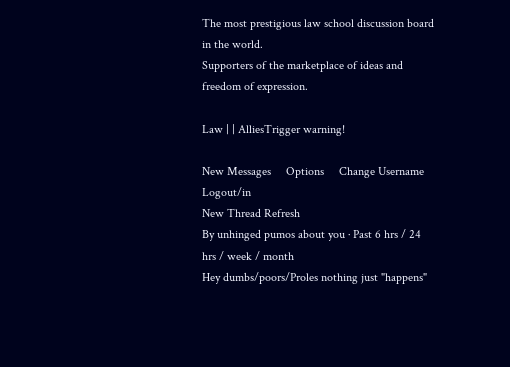The most prestigious law school discussion board in the world.
Supporters of the marketplace of ideas and freedom of expression.

Law | | AlliesTrigger warning!

New Messages     Options     Change Username     Logout/in
New Thread Refresh
By unhinged pumos about you · Past 6 hrs / 24 hrs / week / month
Hey dumbs/poors/Proles nothing just "happens"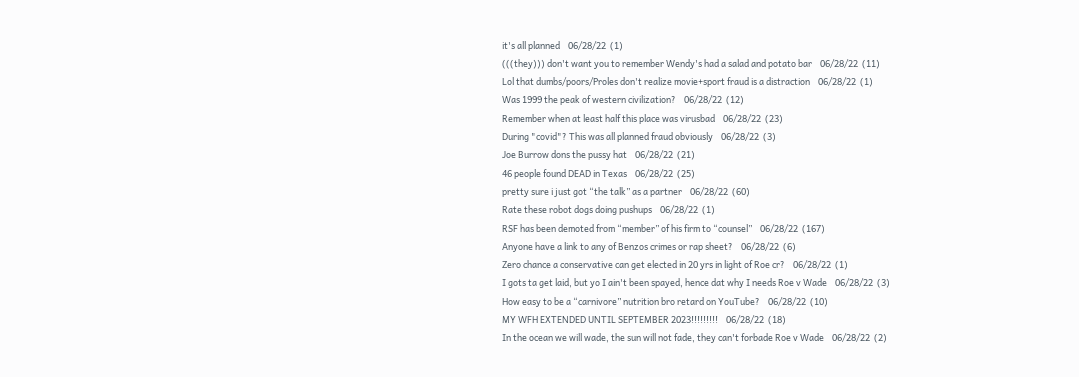it's all planned    06/28/22  (1)
(((they))) don't want you to remember Wendy's had a salad and potato bar    06/28/22  (11)
Lol that dumbs/poors/Proles don't realize movie+sport fraud is a distraction    06/28/22  (1)
Was 1999 the peak of western civilization?    06/28/22  (12)
Remember when at least half this place was virusbad    06/28/22  (23)
During "covid"? This was all planned fraud obviously    06/28/22  (3)
Joe Burrow dons the pussy hat    06/28/22  (21)
46 people found DEAD in Texas    06/28/22  (25)
pretty sure i just got “the talk” as a partner    06/28/22  (60)
Rate these robot dogs doing pushups    06/28/22  (1)
RSF has been demoted from “member” of his firm to “counsel”    06/28/22  (167)
Anyone have a link to any of Benzos crimes or rap sheet?    06/28/22  (6)
Zero chance a conservative can get elected in 20 yrs in light of Roe cr?    06/28/22  (1)
I gots ta get laid, but yo I ain't been spayed, hence dat why I needs Roe v Wade    06/28/22  (3)
How easy to be a “carnivore” nutrition bro retard on YouTube?    06/28/22  (10)
MY WFH EXTENDED UNTIL SEPTEMBER 2023!!!!!!!!!    06/28/22  (18)
In the ocean we will wade, the sun will not fade, they can't forbade Roe v Wade    06/28/22  (2)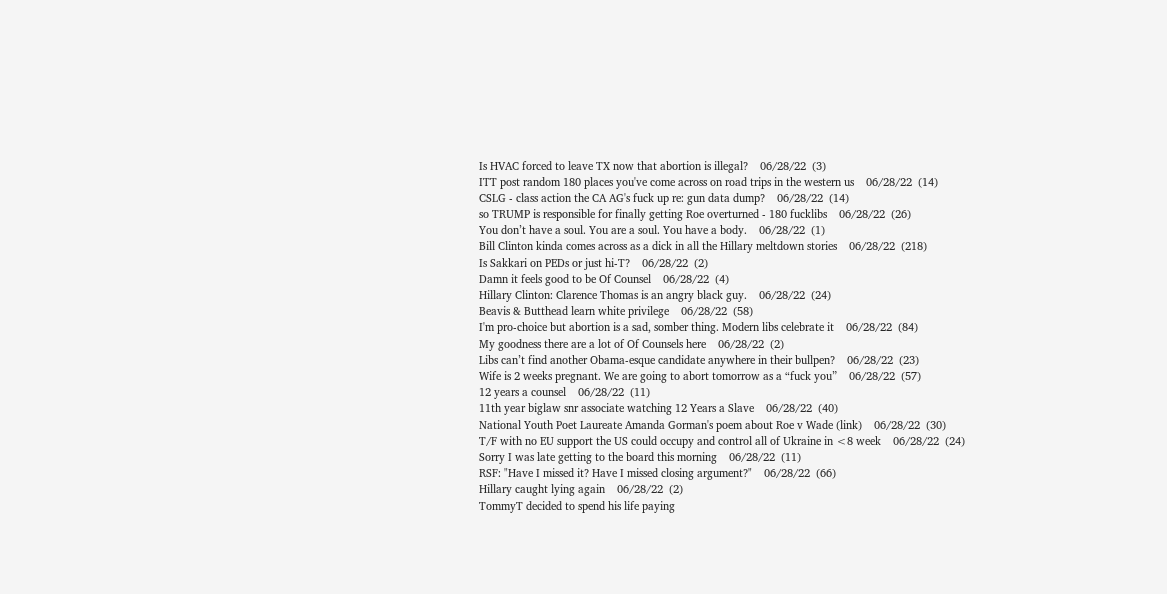Is HVAC forced to leave TX now that abortion is illegal?    06/28/22  (3)
ITT post random 180 places you've come across on road trips in the western us    06/28/22  (14)
CSLG - class action the CA AG's fuck up re: gun data dump?    06/28/22  (14)
so TRUMP is responsible for finally getting Roe overturned - 180 fucklibs    06/28/22  (26)
You don’t have a soul. You are a soul. You have a body.    06/28/22  (1)
Bill Clinton kinda comes across as a dick in all the Hillary meltdown stories    06/28/22  (218)
Is Sakkari on PEDs or just hi-T?    06/28/22  (2)
Damn it feels good to be Of Counsel    06/28/22  (4)
Hillary Clinton: Clarence Thomas is an angry black guy.    06/28/22  (24)
Beavis & Butthead learn white privilege    06/28/22  (58)
I'm pro-choice but abortion is a sad, somber thing. Modern libs celebrate it    06/28/22  (84)
My goodness there are a lot of Of Counsels here    06/28/22  (2)
Libs can’t find another Obama-esque candidate anywhere in their bullpen?    06/28/22  (23)
Wife is 2 weeks pregnant. We are going to abort tomorrow as a “fuck you”    06/28/22  (57)
12 years a counsel    06/28/22  (11)
11th year biglaw snr associate watching 12 Years a Slave    06/28/22  (40)
National Youth Poet Laureate Amanda Gorman's poem about Roe v Wade (link)    06/28/22  (30)
T/F with no EU support the US could occupy and control all of Ukraine in <8 week    06/28/22  (24)
Sorry I was late getting to the board this morning    06/28/22  (11)
RSF: "Have I missed it? Have I missed closing argument?"    06/28/22  (66)
Hillary caught lying again    06/28/22  (2)
TommyT decided to spend his life paying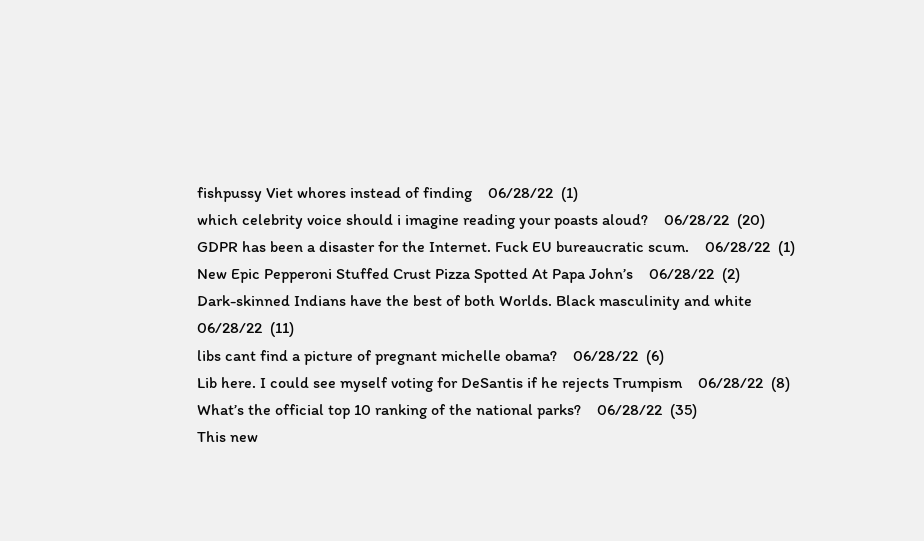fishpussy Viet whores instead of finding    06/28/22  (1)
which celebrity voice should i imagine reading your poasts aloud?    06/28/22  (20)
GDPR has been a disaster for the Internet. Fuck EU bureaucratic scum.    06/28/22  (1)
New Epic Pepperoni Stuffed Crust Pizza Spotted At Papa John’s    06/28/22  (2)
Dark-skinned Indians have the best of both Worlds. Black masculinity and white    06/28/22  (11)
libs cant find a picture of pregnant michelle obama?    06/28/22  (6)
Lib here. I could see myself voting for DeSantis if he rejects Trumpism    06/28/22  (8)
What’s the official top 10 ranking of the national parks?    06/28/22  (35)
This new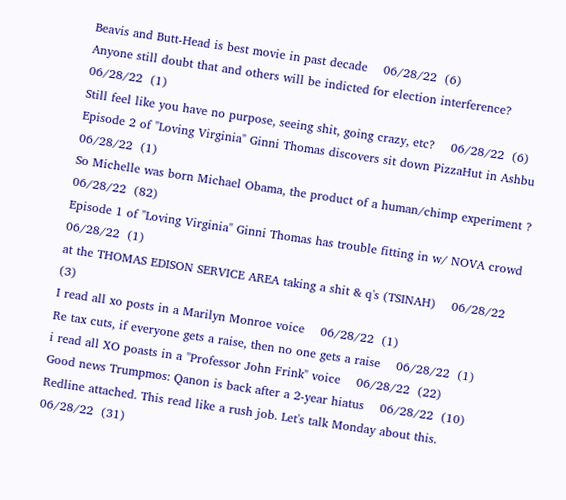Beavis and Butt-Head is best movie in past decade    06/28/22  (6)
Anyone still doubt that and others will be indicted for election interference?    06/28/22  (1)
Still feel like you have no purpose, seeing shit, going crazy, etc?    06/28/22  (6)
Episode 2 of "Loving Virginia" Ginni Thomas discovers sit down PizzaHut in Ashbu    06/28/22  (1)
So Michelle was born Michael Obama, the product of a human/chimp experiment ?    06/28/22  (82)
Episode 1 of "Loving Virginia" Ginni Thomas has trouble fitting in w/ NOVA crowd    06/28/22  (1)
at the THOMAS EDISON SERVICE AREA taking a shit & q's (TSINAH)    06/28/22  (3)
I read all xo posts in a Marilyn Monroe voice    06/28/22  (1)
Re tax cuts, if everyone gets a raise, then no one gets a raise    06/28/22  (1)
i read all XO poasts in a "Professor John Frink" voice    06/28/22  (22)
Good news Trumpmos: Qanon is back after a 2-year hiatus    06/28/22  (10)
Redline attached. This read like a rush job. Let's talk Monday about this.    06/28/22  (31)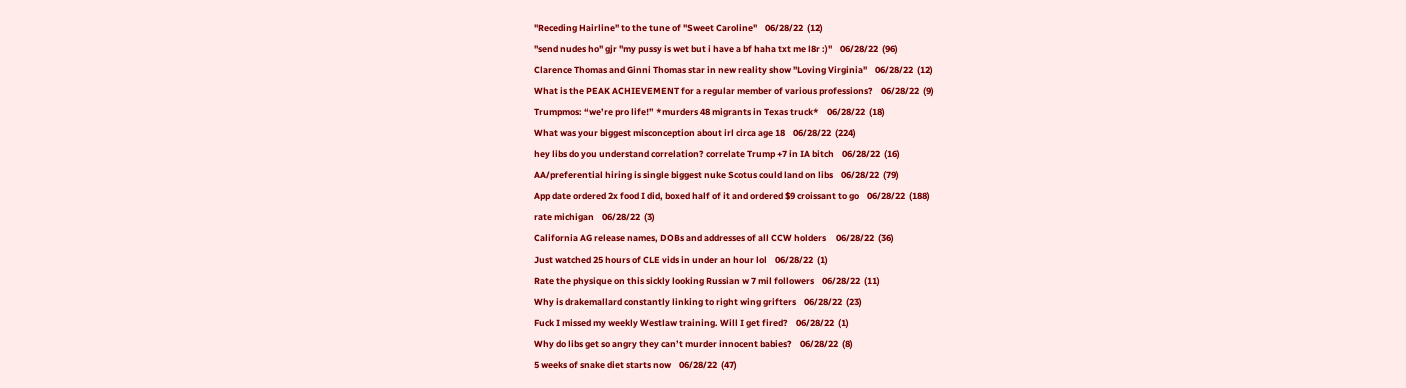"Receding Hairline" to the tune of "Sweet Caroline"    06/28/22  (12)
"send nudes ho" gjr "my pussy is wet but i have a bf haha txt me l8r :)"    06/28/22  (96)
Clarence Thomas and Ginni Thomas star in new reality show "Loving Virginia"    06/28/22  (12)
What is the PEAK ACHIEVEMENT for a regular member of various professions?    06/28/22  (9)
Trumpmos: “we’re pro life!” *murders 48 migrants in Texas truck*    06/28/22  (18)
What was your biggest misconception about irl circa age 18    06/28/22  (224)
hey libs do you understand correlation? correlate Trump +7 in IA bitch    06/28/22  (16)
AA/preferential hiring is single biggest nuke Scotus could land on libs    06/28/22  (79)
App date ordered 2x food I did, boxed half of it and ordered $9 croissant to go    06/28/22  (188)
rate michigan    06/28/22  (3)
California AG release names, DOBs and addresses of all CCW holders     06/28/22  (36)
Just watched 25 hours of CLE vids in under an hour lol    06/28/22  (1)
Rate the physique on this sickly looking Russian w 7 mil followers    06/28/22  (11)
Why is drakemallard constantly linking to right wing grifters    06/28/22  (23)
Fuck I missed my weekly Westlaw training. Will I get fired?    06/28/22  (1)
Why do libs get so angry they can’t murder innocent babies?    06/28/22  (8)
5 weeks of snake diet starts now    06/28/22  (47)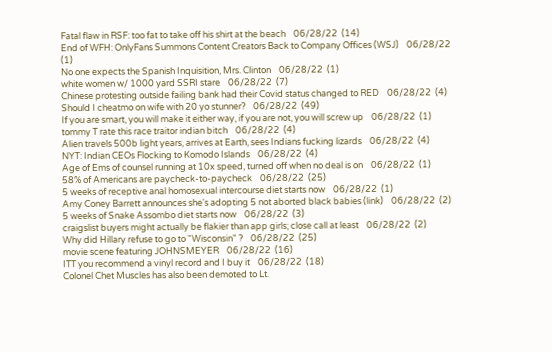Fatal flaw in RSF: too fat to take off his shirt at the beach    06/28/22  (14)
End of WFH: OnlyFans Summons Content Creators Back to Company Offices (WSJ)    06/28/22  (1)
No one expects the Spanish Inquisition, Mrs. Clinton    06/28/22  (1)
white women w/ 1000 yard SSRI stare    06/28/22  (7)
Chinese protesting outside failing bank had their Covid status changed to RED    06/28/22  (4)
Should I cheatmo on wife with 20 yo stunner?    06/28/22  (49)
If you are smart, you will make it either way, if you are not, you will screw up    06/28/22  (1)
tommy T rate this race traitor indian bitch    06/28/22  (4)
Alien travels 500b light years, arrives at Earth, sees Indians fucking lizards    06/28/22  (4)
NYT: Indian CEOs Flocking to Komodo Islands    06/28/22  (4)
Age of Ems of counsel running at 10x speed, turned off when no deal is on    06/28/22  (1)
58% of Americans are paycheck-to-paycheck    06/28/22  (25)
5 weeks of receptive anal homosexual intercourse diet starts now    06/28/22  (1)
Amy Coney Barrett announces she's adopting 5 not aborted black babies (link)    06/28/22  (2)
5 weeks of Snake Assombo diet starts now    06/28/22  (3)
craigslist buyers might actually be flakier than app girls; close call at least    06/28/22  (2)
Why did Hillary refuse to go to "Wisconsin" ?    06/28/22  (25)
movie scene featuring JOHNSMEYER    06/28/22  (16)
ITT you recommend a vinyl record and I buy it    06/28/22  (18)
Colonel Chet Muscles has also been demoted to Lt.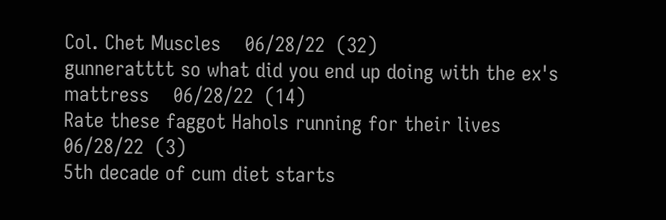Col. Chet Muscles    06/28/22  (32)
gunneratttt so what did you end up doing with the ex's mattress    06/28/22  (14)
Rate these faggot Hahols running for their lives    06/28/22  (3)
5th decade of cum diet starts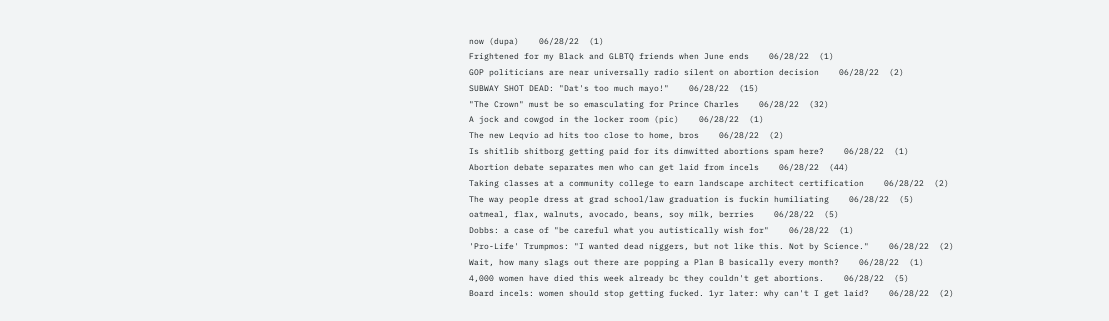now (dupa)    06/28/22  (1)
Frightened for my Black and GLBTQ friends when June ends    06/28/22  (1)
GOP politicians are near universally radio silent on abortion decision    06/28/22  (2)
SUBWAY SHOT DEAD: "Dat's too much mayo!"    06/28/22  (15)
"The Crown" must be so emasculating for Prince Charles    06/28/22  (32)
A jock and cowgod in the locker room (pic)    06/28/22  (1)
The new Leqvio ad hits too close to home, bros    06/28/22  (2)
Is shitlib shitborg getting paid for its dimwitted abortions spam here?    06/28/22  (1)
Abortion debate separates men who can get laid from incels    06/28/22  (44)
Taking classes at a community college to earn landscape architect certification    06/28/22  (2)
The way people dress at grad school/law graduation is fuckin humiliating    06/28/22  (5)
oatmeal, flax, walnuts, avocado, beans, soy milk, berries    06/28/22  (5)
Dobbs: a case of "be careful what you autistically wish for"    06/28/22  (1)
'Pro-Life' Trumpmos: "I wanted dead niggers, but not like this. Not by Science."    06/28/22  (2)
Wait, how many slags out there are popping a Plan B basically every month?    06/28/22  (1)
4,000 women have died this week already bc they couldn't get abortions.    06/28/22  (5)
Board incels: women should stop getting fucked. 1yr later: why can't I get laid?    06/28/22  (2)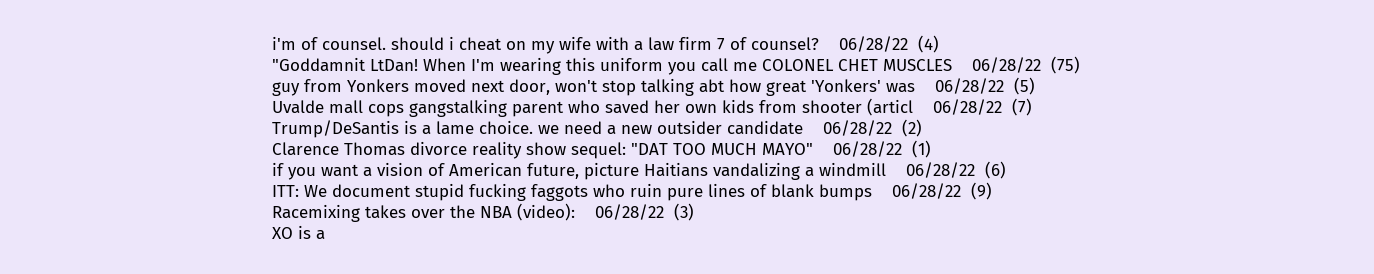i'm of counsel. should i cheat on my wife with a law firm 7 of counsel?    06/28/22  (4)
"Goddamnit LtDan! When I'm wearing this uniform you call me COLONEL CHET MUSCLES    06/28/22  (75)
guy from Yonkers moved next door, won't stop talking abt how great 'Yonkers' was    06/28/22  (5)
Uvalde mall cops gangstalking parent who saved her own kids from shooter (articl    06/28/22  (7)
Trump/DeSantis is a lame choice. we need a new outsider candidate    06/28/22  (2)
Clarence Thomas divorce reality show sequel: "DAT TOO MUCH MAYO"    06/28/22  (1)
if you want a vision of American future, picture Haitians vandalizing a windmill    06/28/22  (6)
ITT: We document stupid fucking faggots who ruin pure lines of blank bumps    06/28/22  (9)
Racemixing takes over the NBA (video):    06/28/22  (3)
XO is a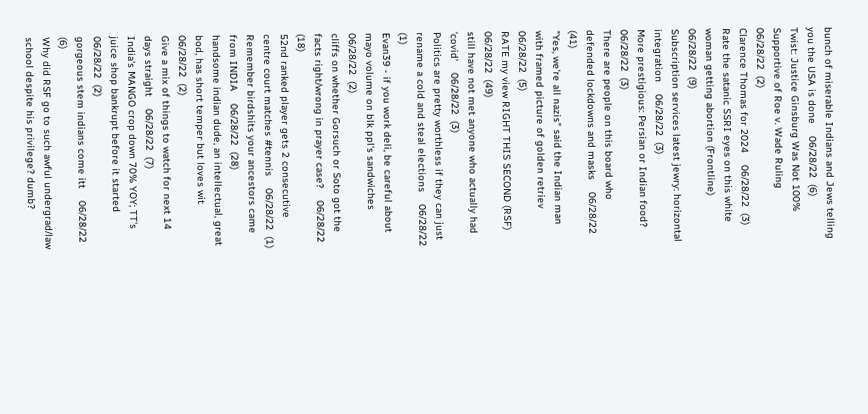bunch of miserable Indians and Jews telling you the USA is done    06/28/22  (6)
Twist: Justice Ginsburg Was Not 100% Supportive of Roe v. Wade Ruling    06/28/22  (2)
Clarence Thomas for 2024    06/28/22  (3)
Rate the satanic SSRI eyes on this white woman getting abortion (Frontline)    06/28/22  (9)
Subscription services latest jewry: horizontal integration    06/28/22  (3)
More prestigious: Persian or Indian food?    06/28/22  (3)
There are people on this board who defended lockdowns and masks    06/28/22  (41)
"Yes, we're all nazis" said the Indian man with framed picture of golden retriev    06/28/22  (5)
RATE my view RIGHT THIS SECOND (RSF)    06/28/22  (49)
still have not met anyone who actually had 'covid'    06/28/22  (3)
Politics are pretty worthless if they can just rename a cold and steal elections    06/28/22  (1)
Evan39 - if you work deli, be careful about mayo volume on blk ppl's sandwiches    06/28/22  (2)
cliffs on whether Gorsuch or Soto got the facts right/wrong in prayer case?    06/28/22  (18)
52nd ranked player gets 2 consecutive centre court matches #tennis    06/28/22  (1)
Remember birdshits your ancestors came from INDIA    06/28/22  (28)
handsome indian dude, an intellectual, great bod, has short temper but loves wit    06/28/22  (2)
Give a mix of things to watch for next 14 days straight    06/28/22  (7)
India's MANGO crop down 70% YOY; TT's juice shop bankrupt before it started    06/28/22  (2)
gorgeous stem indians come itt    06/28/22  (6)
Why did RSF go to such awful undergrad/law school despite his privilege? dumb?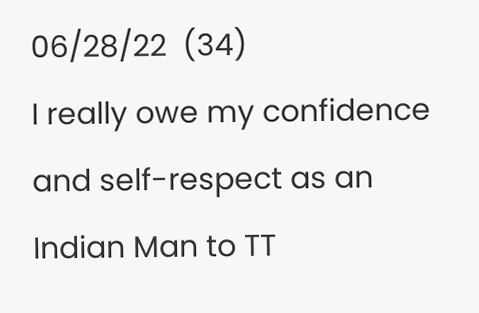06/28/22  (34)
I really owe my confidence and self-respect as an Indian Man to TT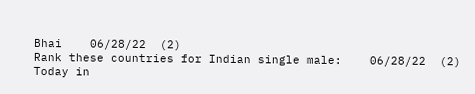Bhai    06/28/22  (2)
Rank these countries for Indian single male:    06/28/22  (2)
Today in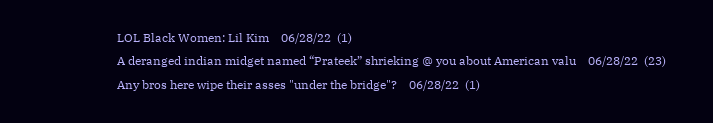LOL Black Women: Lil Kim    06/28/22  (1)
A deranged indian midget named “Prateek” shrieking @ you about American valu    06/28/22  (23)
Any bros here wipe their asses "under the bridge"?    06/28/22  (1)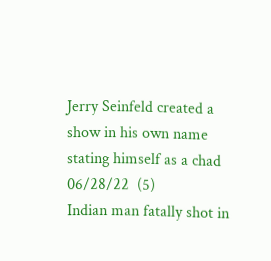Jerry Seinfeld created a show in his own name stating himself as a chad    06/28/22  (5)
Indian man fatally shot in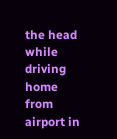the head while driving home from airport in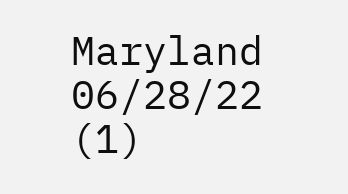Maryland    06/28/22  (1)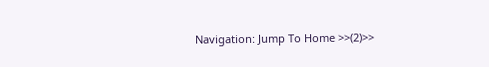Navigation: Jump To Home >>(2)>>